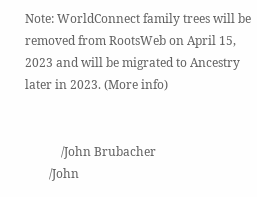Note: WorldConnect family trees will be removed from RootsWeb on April 15, 2023 and will be migrated to Ancestry later in 2023. (More info)


            /John Brubacher
        /John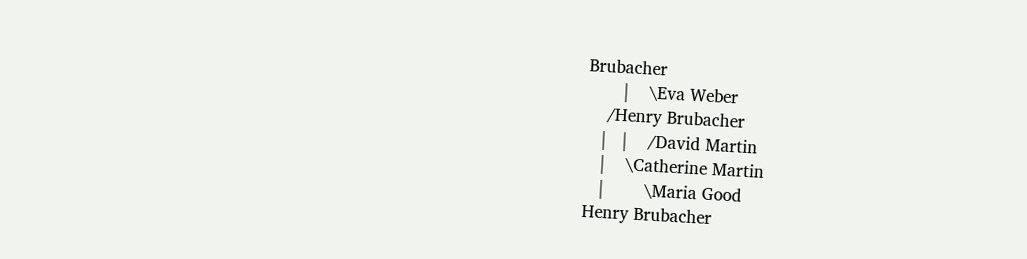Brubacher
       |    \Eva Weber
    /Henry Brubacher
   |   |    /David Martin
   |    \Catherine Martin
   |        \Maria Good
Henry Brubacher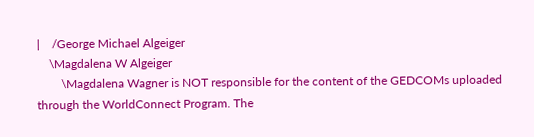|    /George Michael Algeiger
    \Magdalena W Algeiger
        \Magdalena Wagner is NOT responsible for the content of the GEDCOMs uploaded through the WorldConnect Program. The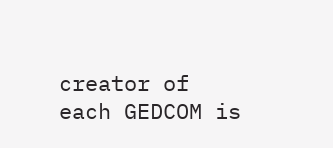creator of each GEDCOM is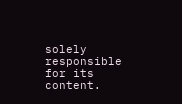solely responsible for its content.